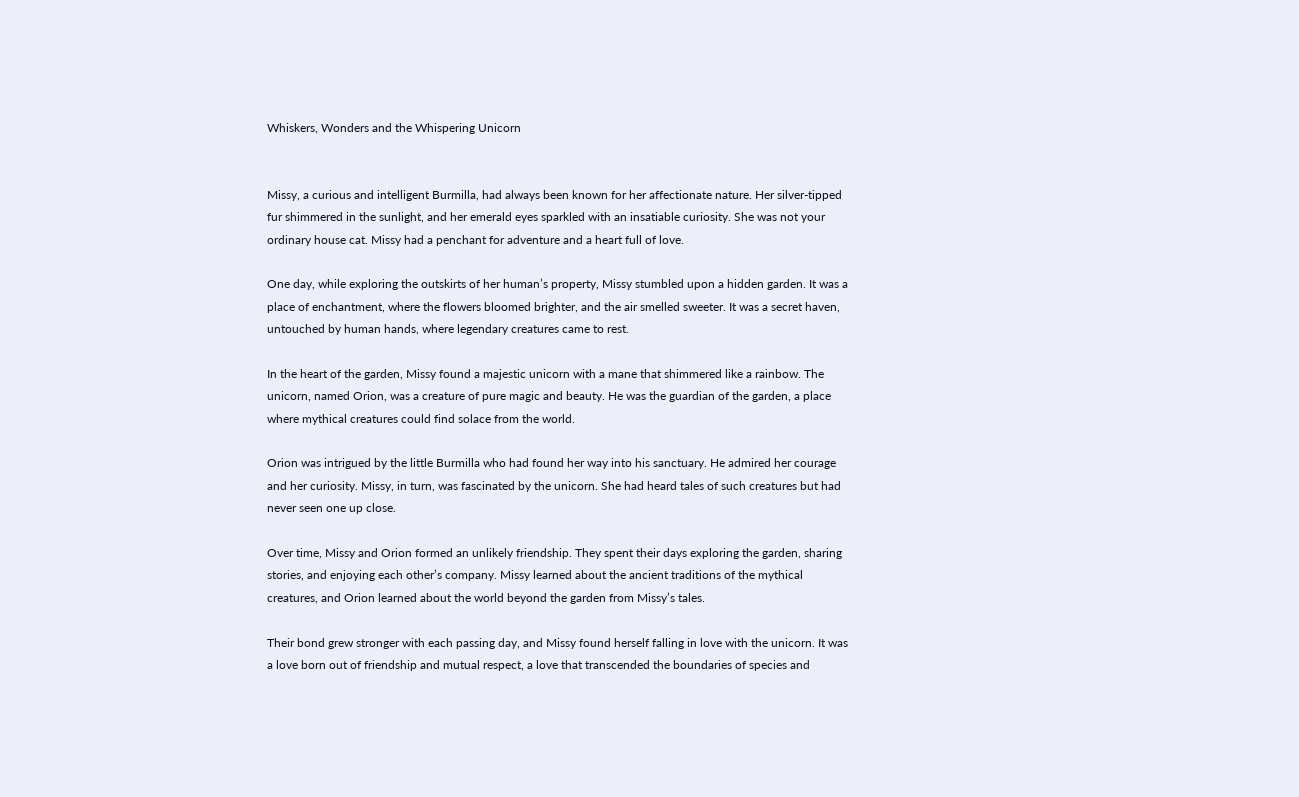Whiskers, Wonders and the Whispering Unicorn


Missy, a curious and intelligent Burmilla, had always been known for her affectionate nature. Her silver-tipped fur shimmered in the sunlight, and her emerald eyes sparkled with an insatiable curiosity. She was not your ordinary house cat. Missy had a penchant for adventure and a heart full of love.

One day, while exploring the outskirts of her human’s property, Missy stumbled upon a hidden garden. It was a place of enchantment, where the flowers bloomed brighter, and the air smelled sweeter. It was a secret haven, untouched by human hands, where legendary creatures came to rest.

In the heart of the garden, Missy found a majestic unicorn with a mane that shimmered like a rainbow. The unicorn, named Orion, was a creature of pure magic and beauty. He was the guardian of the garden, a place where mythical creatures could find solace from the world.

Orion was intrigued by the little Burmilla who had found her way into his sanctuary. He admired her courage and her curiosity. Missy, in turn, was fascinated by the unicorn. She had heard tales of such creatures but had never seen one up close.

Over time, Missy and Orion formed an unlikely friendship. They spent their days exploring the garden, sharing stories, and enjoying each other’s company. Missy learned about the ancient traditions of the mythical creatures, and Orion learned about the world beyond the garden from Missy’s tales.

Their bond grew stronger with each passing day, and Missy found herself falling in love with the unicorn. It was a love born out of friendship and mutual respect, a love that transcended the boundaries of species and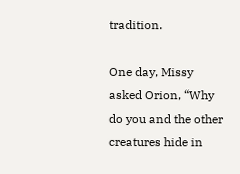tradition.

One day, Missy asked Orion, “Why do you and the other creatures hide in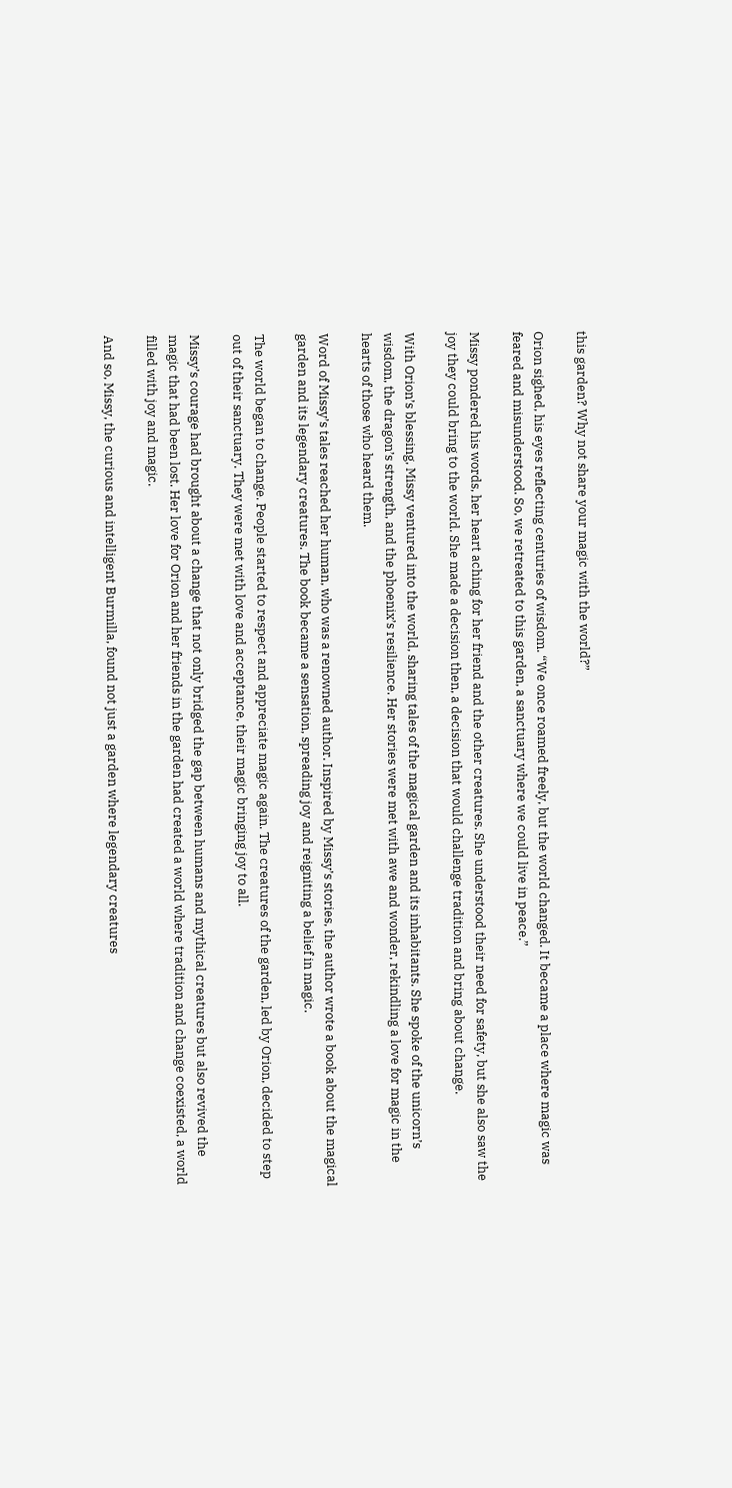this garden? Why not share your magic with the world?”

Orion sighed, his eyes reflecting centuries of wisdom. “We once roamed freely, but the world changed. It became a place where magic was feared and misunderstood. So, we retreated to this garden, a sanctuary where we could live in peace.”

Missy pondered his words, her heart aching for her friend and the other creatures. She understood their need for safety, but she also saw the joy they could bring to the world. She made a decision then, a decision that would challenge tradition and bring about change.

With Orion’s blessing, Missy ventured into the world, sharing tales of the magical garden and its inhabitants. She spoke of the unicorn’s wisdom, the dragon’s strength, and the phoenix’s resilience. Her stories were met with awe and wonder, rekindling a love for magic in the hearts of those who heard them.

Word of Missy’s tales reached her human, who was a renowned author. Inspired by Missy’s stories, the author wrote a book about the magical garden and its legendary creatures. The book became a sensation, spreading joy and reigniting a belief in magic.

The world began to change. People started to respect and appreciate magic again. The creatures of the garden, led by Orion, decided to step out of their sanctuary. They were met with love and acceptance, their magic bringing joy to all.

Missy’s courage had brought about a change that not only bridged the gap between humans and mythical creatures but also revived the magic that had been lost. Her love for Orion and her friends in the garden had created a world where tradition and change coexisted, a world filled with joy and magic.

And so, Missy, the curious and intelligent Burmilla, found not just a garden where legendary creatures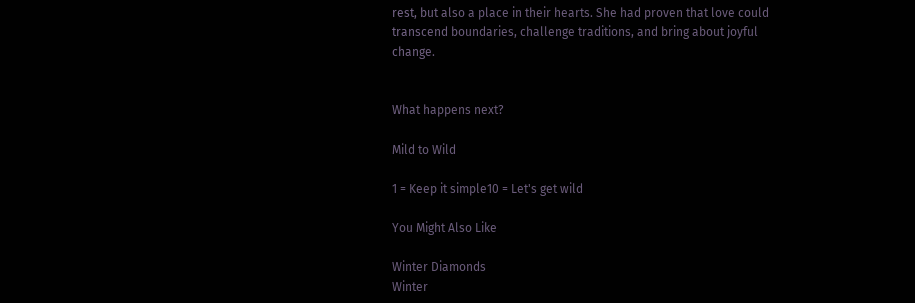rest, but also a place in their hearts. She had proven that love could transcend boundaries, challenge traditions, and bring about joyful change.


What happens next?

Mild to Wild

1 = Keep it simple10 = Let's get wild

You Might Also Like

Winter Diamonds
Winter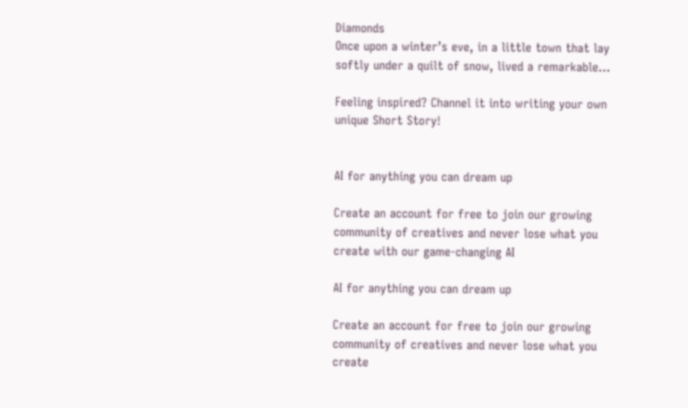Diamonds
Once upon a winter’s eve, in a little town that lay softly under a quilt of snow, lived a remarkable...

Feeling inspired? Channel it into writing your own unique Short Story!


AI for anything you can dream up

Create an account for free to join our growing community of creatives and never lose what you create with our game-changing AI

AI for anything you can dream up

Create an account for free to join our growing community of creatives and never lose what you create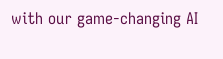with our game-changing AI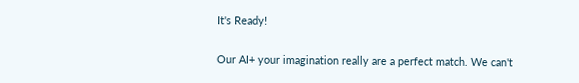It's Ready!

Our AI+ your imagination really are a perfect match. We can't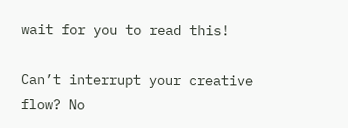wait for you to read this!

Can’t interrupt your creative flow? No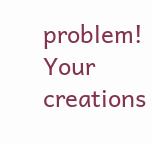problem! Your creations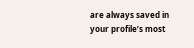are always saved in your profile’s most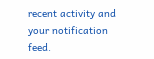recent activity and your notification feed.